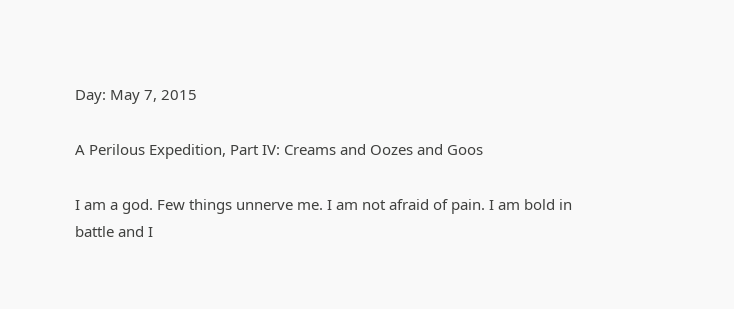Day: May 7, 2015

A Perilous Expedition, Part IV: Creams and Oozes and Goos

I am a god. Few things unnerve me. I am not afraid of pain. I am bold in battle and I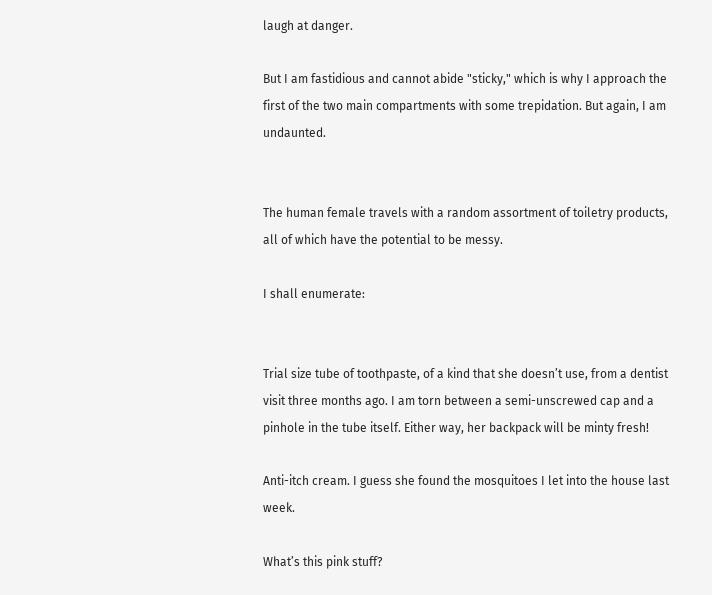laugh at danger.

But I am fastidious and cannot abide "sticky," which is why I approach the first of the two main compartments with some trepidation. But again, I am undaunted.


The human female travels with a random assortment of toiletry products, all of which have the potential to be messy.

I shall enumerate:


Trial size tube of toothpaste, of a kind that she doesn’t use, from a dentist visit three months ago. I am torn between a semi-unscrewed cap and a pinhole in the tube itself. Either way, her backpack will be minty fresh!

Anti-itch cream. I guess she found the mosquitoes I let into the house last week.

What’s this pink stuff?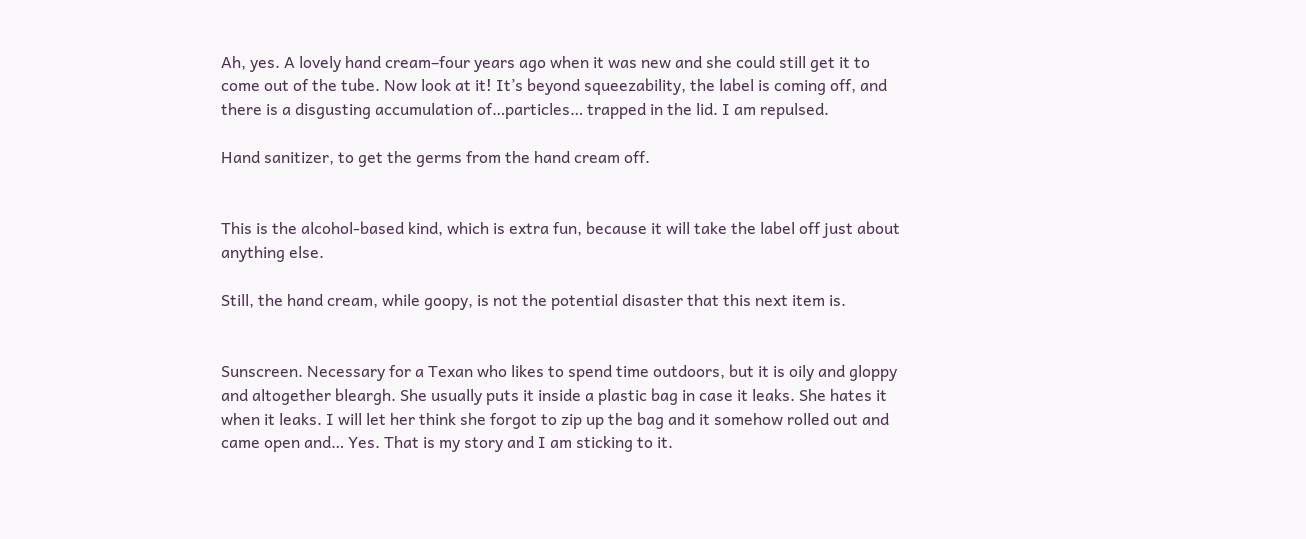Ah, yes. A lovely hand cream–four years ago when it was new and she could still get it to come out of the tube. Now look at it! It’s beyond squeezability, the label is coming off, and there is a disgusting accumulation of…particles… trapped in the lid. I am repulsed.

Hand sanitizer, to get the germs from the hand cream off.


This is the alcohol-based kind, which is extra fun, because it will take the label off just about anything else.

Still, the hand cream, while goopy, is not the potential disaster that this next item is.


Sunscreen. Necessary for a Texan who likes to spend time outdoors, but it is oily and gloppy and altogether bleargh. She usually puts it inside a plastic bag in case it leaks. She hates it when it leaks. I will let her think she forgot to zip up the bag and it somehow rolled out and came open and… Yes. That is my story and I am sticking to it.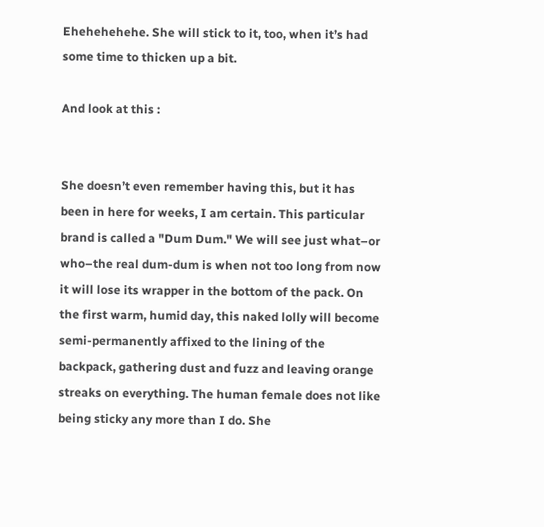Ehehehehehe. She will stick to it, too, when it’s had some time to thicken up a bit.

And look at this :


She doesn’t even remember having this, but it has been in here for weeks, I am certain. This particular brand is called a "Dum Dum." We will see just what–or who–the real dum-dum is when not too long from now it will lose its wrapper in the bottom of the pack. On the first warm, humid day, this naked lolly will become semi-permanently affixed to the lining of the backpack, gathering dust and fuzz and leaving orange streaks on everything. The human female does not like being sticky any more than I do. She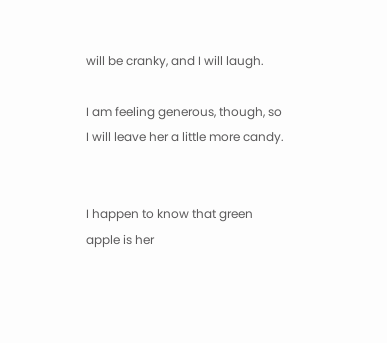will be cranky, and I will laugh.

I am feeling generous, though, so I will leave her a little more candy.


I happen to know that green apple is her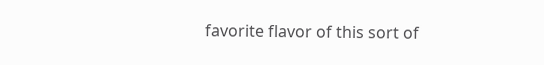favorite flavor of this sort of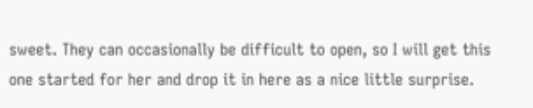sweet. They can occasionally be difficult to open, so I will get this one started for her and drop it in here as a nice little surprise.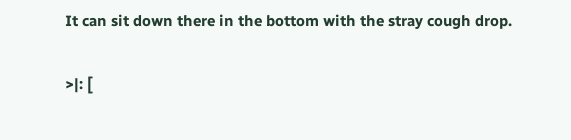It can sit down there in the bottom with the stray cough drop.

>|: [